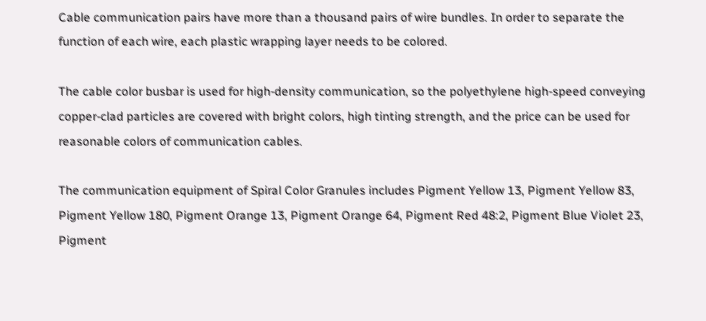Cable communication pairs have more than a thousand pairs of wire bundles. In order to separate the function of each wire, each plastic wrapping layer needs to be colored.

The cable color busbar is used for high-density communication, so the polyethylene high-speed conveying copper-clad particles are covered with bright colors, high tinting strength, and the price can be used for reasonable colors of communication cables.

The communication equipment of Spiral Color Granules includes Pigment Yellow 13, Pigment Yellow 83, Pigment Yellow 180, Pigment Orange 13, Pigment Orange 64, Pigment Red 48:2, Pigment Blue Violet 23, Pigment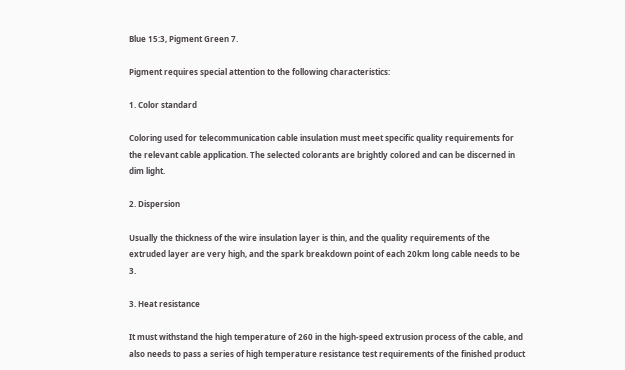Blue 15:3, Pigment Green 7.

Pigment requires special attention to the following characteristics:

1. Color standard

Coloring used for telecommunication cable insulation must meet specific quality requirements for the relevant cable application. The selected colorants are brightly colored and can be discerned in dim light.

2. Dispersion

Usually the thickness of the wire insulation layer is thin, and the quality requirements of the extruded layer are very high, and the spark breakdown point of each 20km long cable needs to be 3.

3. Heat resistance

It must withstand the high temperature of 260 in the high-speed extrusion process of the cable, and also needs to pass a series of high temperature resistance test requirements of the finished product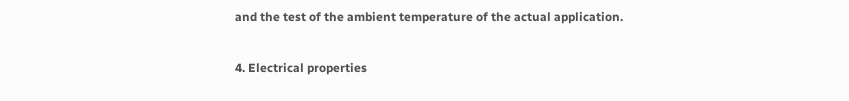and the test of the ambient temperature of the actual application.

4. Electrical properties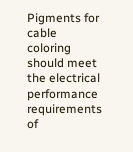Pigments for cable coloring should meet the electrical performance requirements of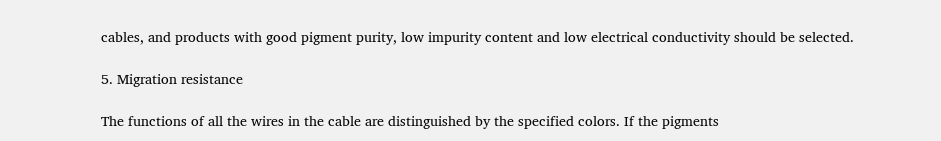cables, and products with good pigment purity, low impurity content and low electrical conductivity should be selected.

5. Migration resistance

The functions of all the wires in the cable are distinguished by the specified colors. If the pigments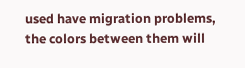used have migration problems, the colors between them will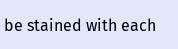be stained with each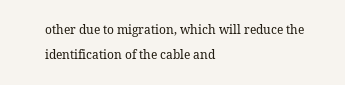other due to migration, which will reduce the identification of the cable and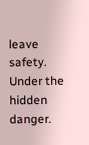leave safety. Under the hidden danger.